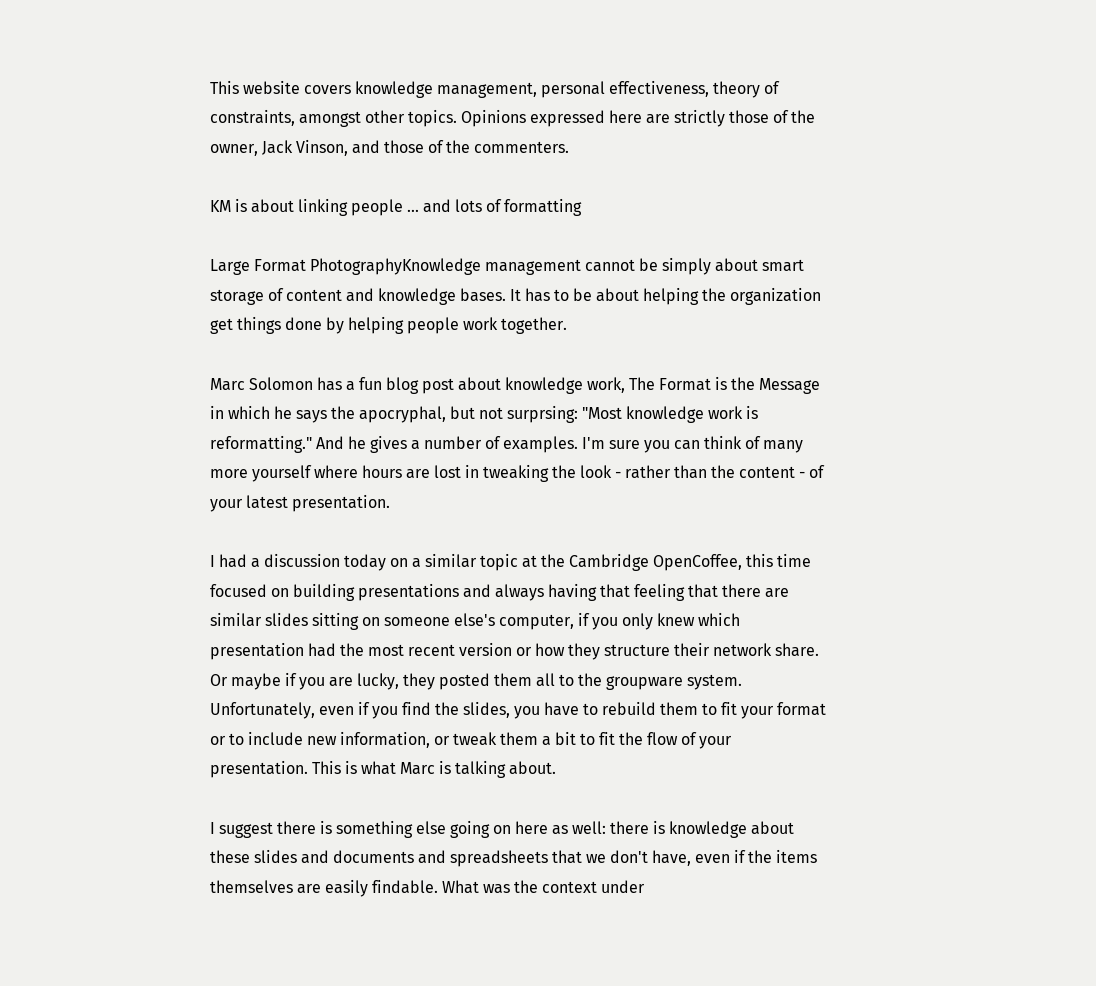This website covers knowledge management, personal effectiveness, theory of constraints, amongst other topics. Opinions expressed here are strictly those of the owner, Jack Vinson, and those of the commenters.

KM is about linking people ... and lots of formatting

Large Format PhotographyKnowledge management cannot be simply about smart storage of content and knowledge bases. It has to be about helping the organization get things done by helping people work together.

Marc Solomon has a fun blog post about knowledge work, The Format is the Message in which he says the apocryphal, but not surprsing: "Most knowledge work is reformatting." And he gives a number of examples. I'm sure you can think of many more yourself where hours are lost in tweaking the look - rather than the content - of your latest presentation.

I had a discussion today on a similar topic at the Cambridge OpenCoffee, this time focused on building presentations and always having that feeling that there are similar slides sitting on someone else's computer, if you only knew which presentation had the most recent version or how they structure their network share. Or maybe if you are lucky, they posted them all to the groupware system. Unfortunately, even if you find the slides, you have to rebuild them to fit your format or to include new information, or tweak them a bit to fit the flow of your presentation. This is what Marc is talking about.

I suggest there is something else going on here as well: there is knowledge about these slides and documents and spreadsheets that we don't have, even if the items themselves are easily findable. What was the context under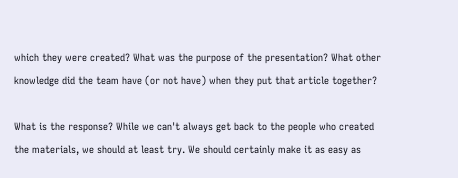which they were created? What was the purpose of the presentation? What other knowledge did the team have (or not have) when they put that article together?

What is the response? While we can't always get back to the people who created the materials, we should at least try. We should certainly make it as easy as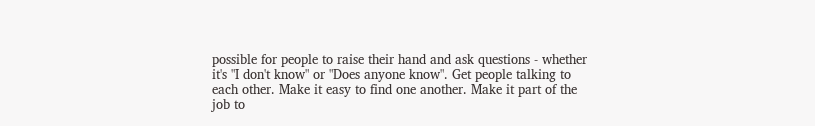possible for people to raise their hand and ask questions - whether it's "I don't know" or "Does anyone know". Get people talking to each other. Make it easy to find one another. Make it part of the job to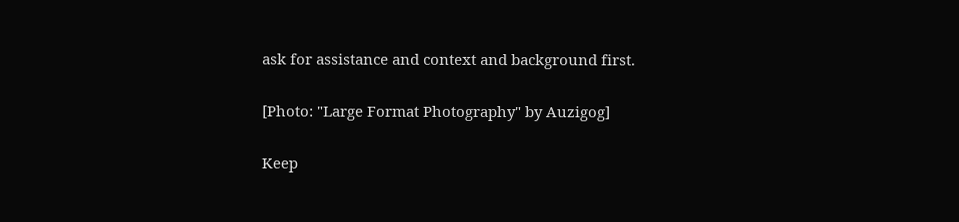ask for assistance and context and background first.

[Photo: "Large Format Photography" by Auzigog]

Keep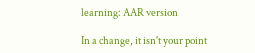learning: AAR version

In a change, it isn't your point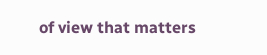of view that matters